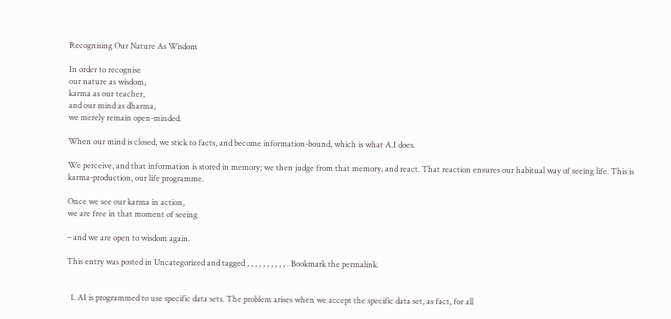Recognising Our Nature As Wisdom

In order to recognise
our nature as wisdom,
karma as our teacher,
and our mind as dharma,
we merely remain open-minded.

When our mind is closed, we stick to facts, and become information-bound, which is what A.I does.

We perceive, and that information is stored in memory; we then judge from that memory, and react. That reaction ensures our habitual way of seeing life. This is karma-production, our life programme.

Once we see our karma in action,
we are free in that moment of seeing

– and we are open to wisdom again.

This entry was posted in Uncategorized and tagged , , , , , , , , , , . Bookmark the permalink.


  1. AI is programmed to use specific data sets. The problem arises when we accept the specific data set, as fact, for all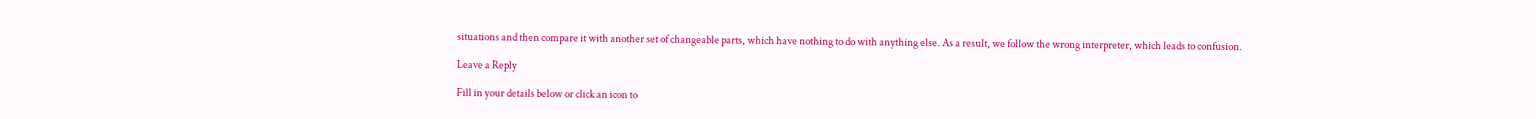situations and then compare it with another set of changeable parts, which have nothing to do with anything else. As a result, we follow the wrong interpreter, which leads to confusion.

Leave a Reply

Fill in your details below or click an icon to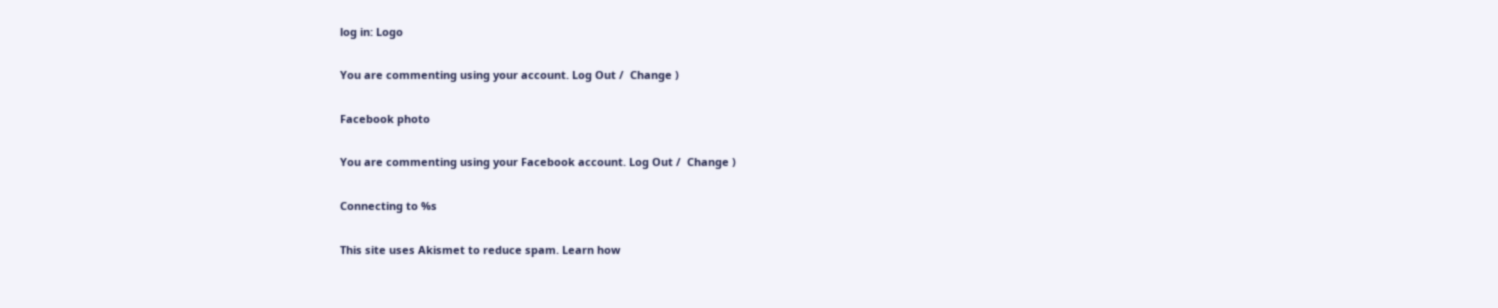log in: Logo

You are commenting using your account. Log Out /  Change )

Facebook photo

You are commenting using your Facebook account. Log Out /  Change )

Connecting to %s

This site uses Akismet to reduce spam. Learn how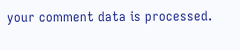your comment data is processed.